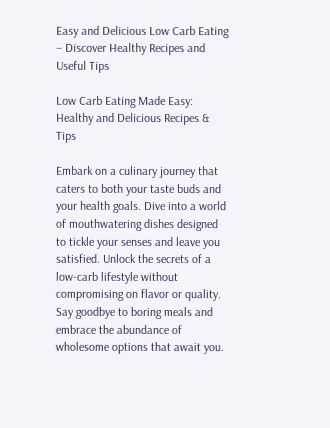Easy and Delicious Low Carb Eating – Discover Healthy Recipes and Useful Tips

Low Carb Eating Made Easy: Healthy and Delicious Recipes & Tips

Embark on a culinary journey that caters to both your taste buds and your health goals. Dive into a world of mouthwatering dishes designed to tickle your senses and leave you satisfied. Unlock the secrets of a low-carb lifestyle without compromising on flavor or quality. Say goodbye to boring meals and embrace the abundance of wholesome options that await you.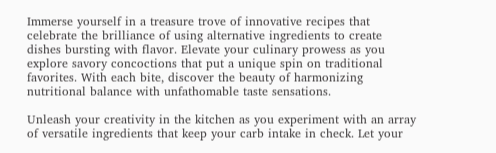Immerse yourself in a treasure trove of innovative recipes that celebrate the brilliance of using alternative ingredients to create dishes bursting with flavor. Elevate your culinary prowess as you explore savory concoctions that put a unique spin on traditional favorites. With each bite, discover the beauty of harmonizing nutritional balance with unfathomable taste sensations.

Unleash your creativity in the kitchen as you experiment with an array of versatile ingredients that keep your carb intake in check. Let your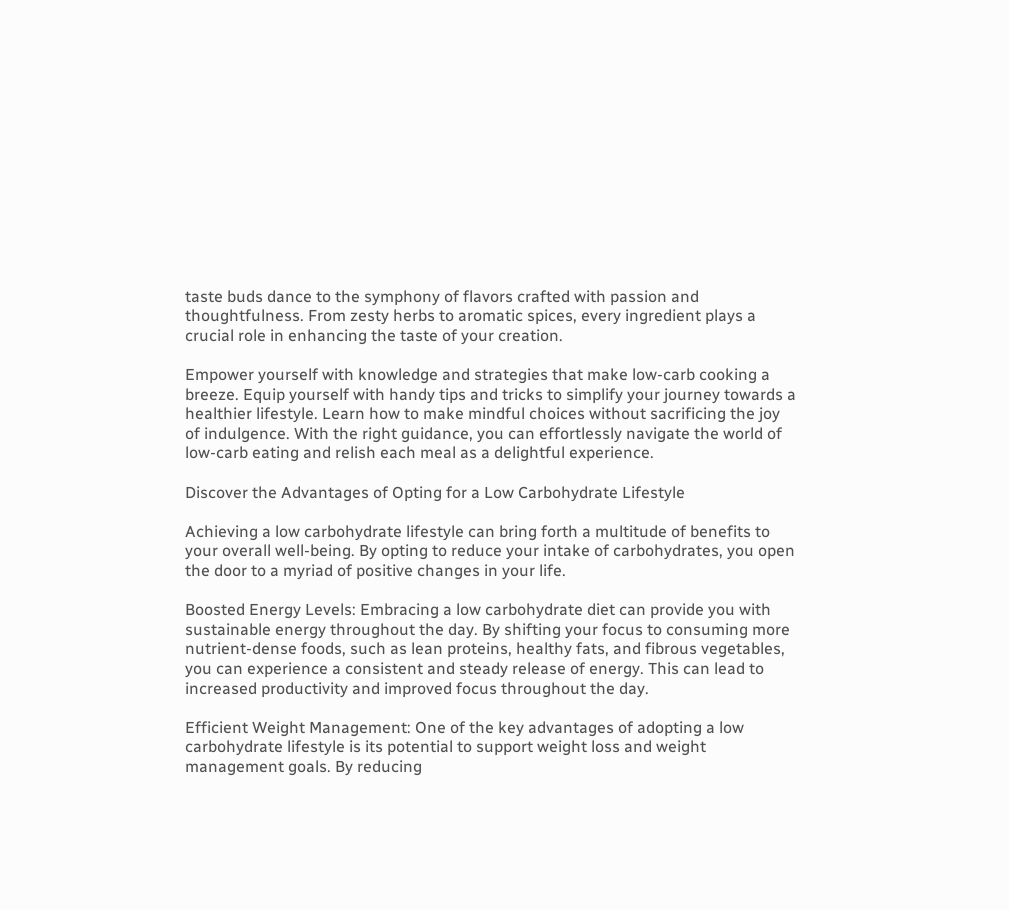taste buds dance to the symphony of flavors crafted with passion and thoughtfulness. From zesty herbs to aromatic spices, every ingredient plays a crucial role in enhancing the taste of your creation.

Empower yourself with knowledge and strategies that make low-carb cooking a breeze. Equip yourself with handy tips and tricks to simplify your journey towards a healthier lifestyle. Learn how to make mindful choices without sacrificing the joy of indulgence. With the right guidance, you can effortlessly navigate the world of low-carb eating and relish each meal as a delightful experience.

Discover the Advantages of Opting for a Low Carbohydrate Lifestyle

Achieving a low carbohydrate lifestyle can bring forth a multitude of benefits to your overall well-being. By opting to reduce your intake of carbohydrates, you open the door to a myriad of positive changes in your life.

Boosted Energy Levels: Embracing a low carbohydrate diet can provide you with sustainable energy throughout the day. By shifting your focus to consuming more nutrient-dense foods, such as lean proteins, healthy fats, and fibrous vegetables, you can experience a consistent and steady release of energy. This can lead to increased productivity and improved focus throughout the day.

Efficient Weight Management: One of the key advantages of adopting a low carbohydrate lifestyle is its potential to support weight loss and weight management goals. By reducing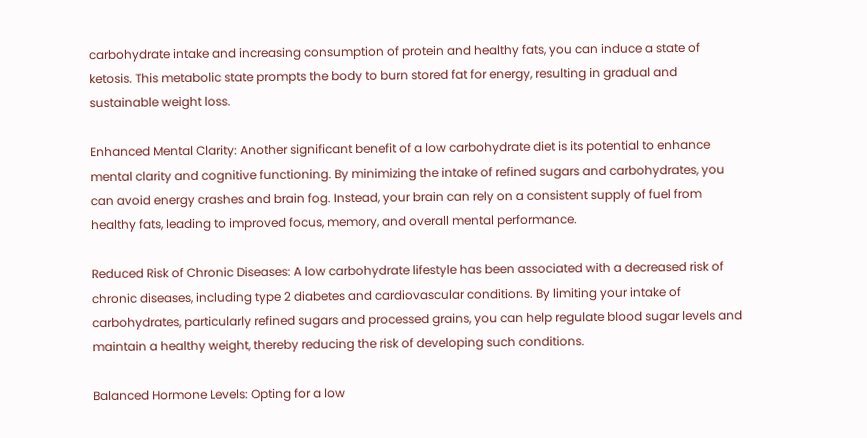carbohydrate intake and increasing consumption of protein and healthy fats, you can induce a state of ketosis. This metabolic state prompts the body to burn stored fat for energy, resulting in gradual and sustainable weight loss.

Enhanced Mental Clarity: Another significant benefit of a low carbohydrate diet is its potential to enhance mental clarity and cognitive functioning. By minimizing the intake of refined sugars and carbohydrates, you can avoid energy crashes and brain fog. Instead, your brain can rely on a consistent supply of fuel from healthy fats, leading to improved focus, memory, and overall mental performance.

Reduced Risk of Chronic Diseases: A low carbohydrate lifestyle has been associated with a decreased risk of chronic diseases, including type 2 diabetes and cardiovascular conditions. By limiting your intake of carbohydrates, particularly refined sugars and processed grains, you can help regulate blood sugar levels and maintain a healthy weight, thereby reducing the risk of developing such conditions.

Balanced Hormone Levels: Opting for a low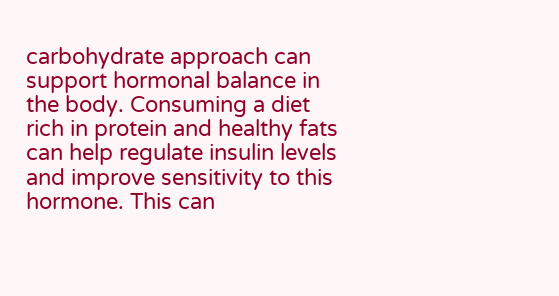carbohydrate approach can support hormonal balance in the body. Consuming a diet rich in protein and healthy fats can help regulate insulin levels and improve sensitivity to this hormone. This can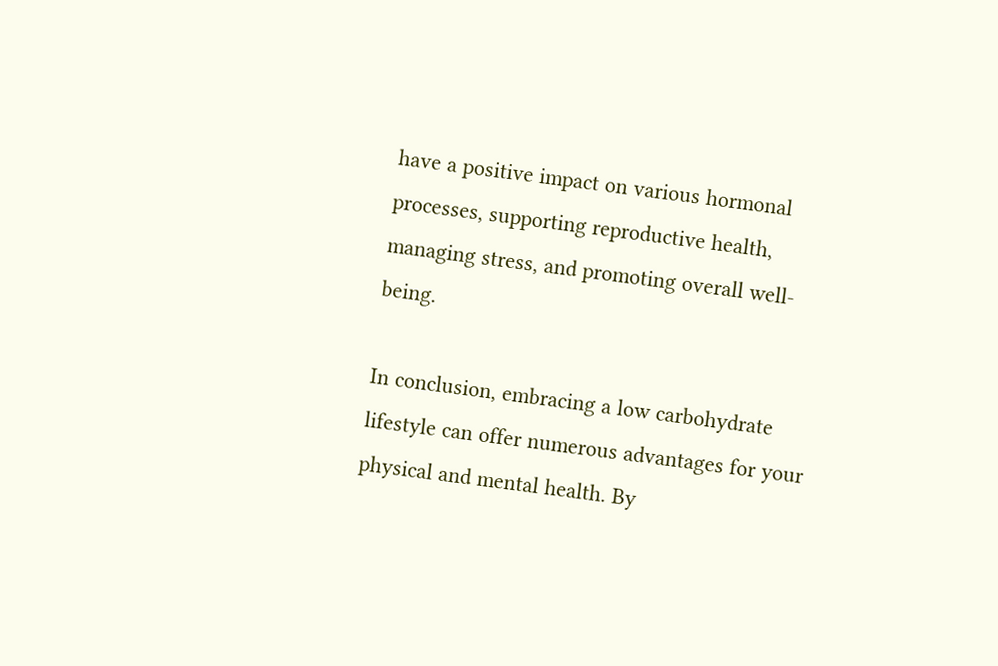have a positive impact on various hormonal processes, supporting reproductive health, managing stress, and promoting overall well-being.

In conclusion, embracing a low carbohydrate lifestyle can offer numerous advantages for your physical and mental health. By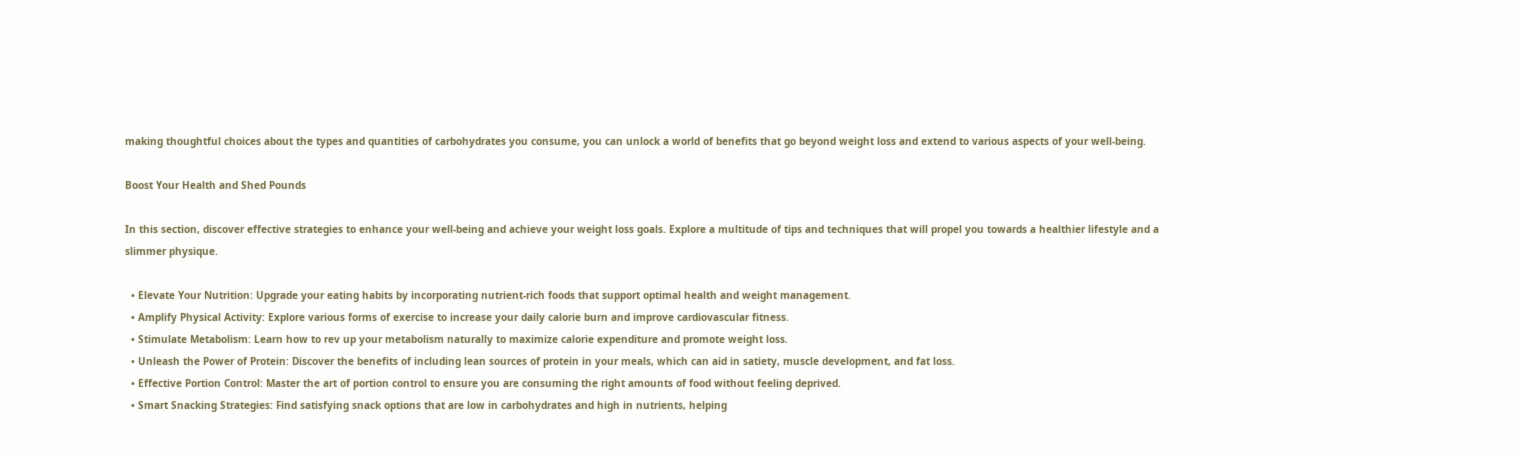making thoughtful choices about the types and quantities of carbohydrates you consume, you can unlock a world of benefits that go beyond weight loss and extend to various aspects of your well-being.

Boost Your Health and Shed Pounds

In this section, discover effective strategies to enhance your well-being and achieve your weight loss goals. Explore a multitude of tips and techniques that will propel you towards a healthier lifestyle and a slimmer physique.

  • Elevate Your Nutrition: Upgrade your eating habits by incorporating nutrient-rich foods that support optimal health and weight management.
  • Amplify Physical Activity: Explore various forms of exercise to increase your daily calorie burn and improve cardiovascular fitness.
  • Stimulate Metabolism: Learn how to rev up your metabolism naturally to maximize calorie expenditure and promote weight loss.
  • Unleash the Power of Protein: Discover the benefits of including lean sources of protein in your meals, which can aid in satiety, muscle development, and fat loss.
  • Effective Portion Control: Master the art of portion control to ensure you are consuming the right amounts of food without feeling deprived.
  • Smart Snacking Strategies: Find satisfying snack options that are low in carbohydrates and high in nutrients, helping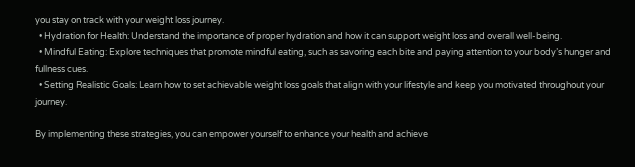you stay on track with your weight loss journey.
  • Hydration for Health: Understand the importance of proper hydration and how it can support weight loss and overall well-being.
  • Mindful Eating: Explore techniques that promote mindful eating, such as savoring each bite and paying attention to your body’s hunger and fullness cues.
  • Setting Realistic Goals: Learn how to set achievable weight loss goals that align with your lifestyle and keep you motivated throughout your journey.

By implementing these strategies, you can empower yourself to enhance your health and achieve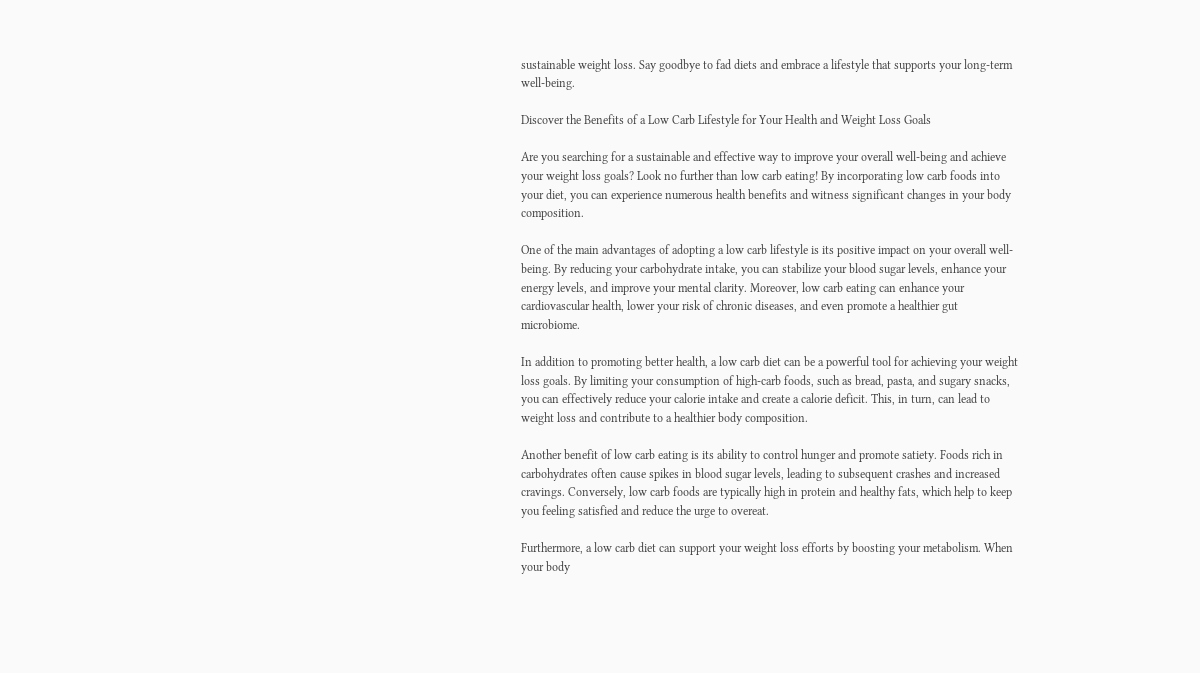sustainable weight loss. Say goodbye to fad diets and embrace a lifestyle that supports your long-term well-being.

Discover the Benefits of a Low Carb Lifestyle for Your Health and Weight Loss Goals

Are you searching for a sustainable and effective way to improve your overall well-being and achieve your weight loss goals? Look no further than low carb eating! By incorporating low carb foods into your diet, you can experience numerous health benefits and witness significant changes in your body composition.

One of the main advantages of adopting a low carb lifestyle is its positive impact on your overall well-being. By reducing your carbohydrate intake, you can stabilize your blood sugar levels, enhance your energy levels, and improve your mental clarity. Moreover, low carb eating can enhance your cardiovascular health, lower your risk of chronic diseases, and even promote a healthier gut microbiome.

In addition to promoting better health, a low carb diet can be a powerful tool for achieving your weight loss goals. By limiting your consumption of high-carb foods, such as bread, pasta, and sugary snacks, you can effectively reduce your calorie intake and create a calorie deficit. This, in turn, can lead to weight loss and contribute to a healthier body composition.

Another benefit of low carb eating is its ability to control hunger and promote satiety. Foods rich in carbohydrates often cause spikes in blood sugar levels, leading to subsequent crashes and increased cravings. Conversely, low carb foods are typically high in protein and healthy fats, which help to keep you feeling satisfied and reduce the urge to overeat.

Furthermore, a low carb diet can support your weight loss efforts by boosting your metabolism. When your body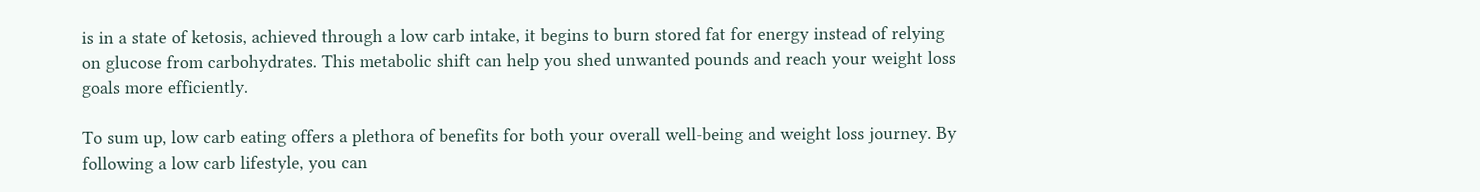is in a state of ketosis, achieved through a low carb intake, it begins to burn stored fat for energy instead of relying on glucose from carbohydrates. This metabolic shift can help you shed unwanted pounds and reach your weight loss goals more efficiently.

To sum up, low carb eating offers a plethora of benefits for both your overall well-being and weight loss journey. By following a low carb lifestyle, you can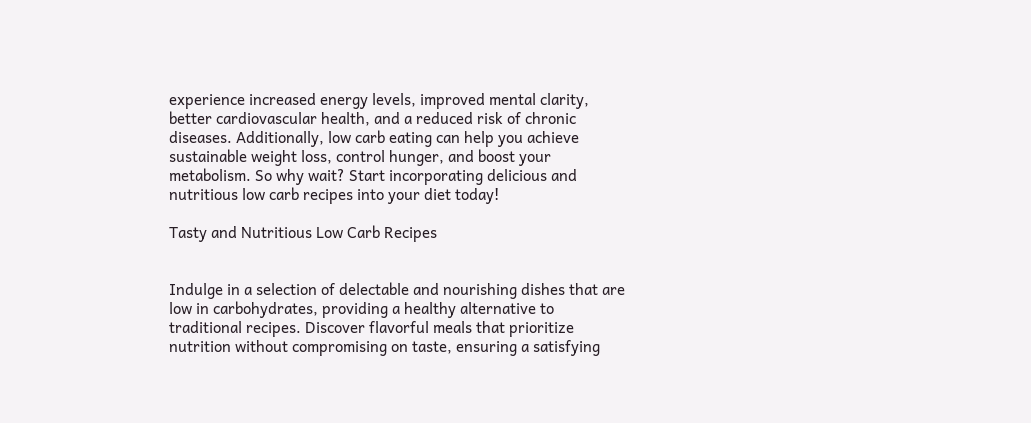experience increased energy levels, improved mental clarity, better cardiovascular health, and a reduced risk of chronic diseases. Additionally, low carb eating can help you achieve sustainable weight loss, control hunger, and boost your metabolism. So why wait? Start incorporating delicious and nutritious low carb recipes into your diet today!

Tasty and Nutritious Low Carb Recipes


Indulge in a selection of delectable and nourishing dishes that are low in carbohydrates, providing a healthy alternative to traditional recipes. Discover flavorful meals that prioritize nutrition without compromising on taste, ensuring a satisfying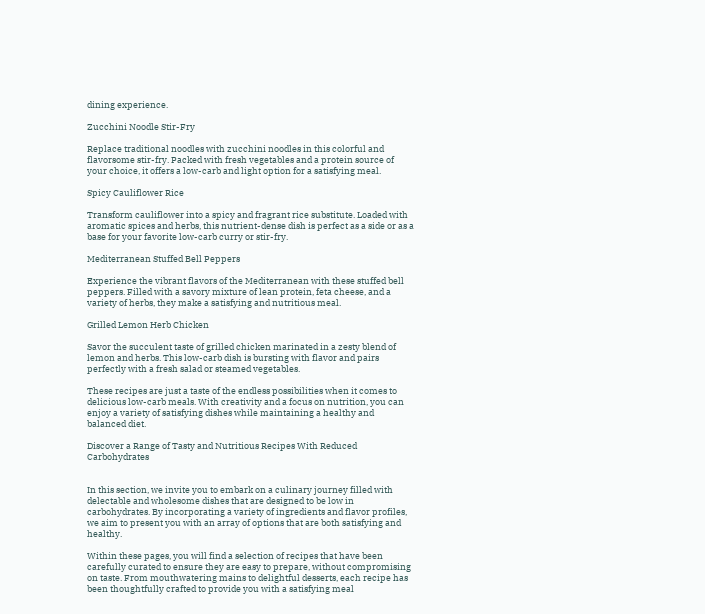dining experience.

Zucchini Noodle Stir-Fry

Replace traditional noodles with zucchini noodles in this colorful and flavorsome stir-fry. Packed with fresh vegetables and a protein source of your choice, it offers a low-carb and light option for a satisfying meal.

Spicy Cauliflower Rice

Transform cauliflower into a spicy and fragrant rice substitute. Loaded with aromatic spices and herbs, this nutrient-dense dish is perfect as a side or as a base for your favorite low-carb curry or stir-fry.

Mediterranean Stuffed Bell Peppers

Experience the vibrant flavors of the Mediterranean with these stuffed bell peppers. Filled with a savory mixture of lean protein, feta cheese, and a variety of herbs, they make a satisfying and nutritious meal.

Grilled Lemon Herb Chicken

Savor the succulent taste of grilled chicken marinated in a zesty blend of lemon and herbs. This low-carb dish is bursting with flavor and pairs perfectly with a fresh salad or steamed vegetables.

These recipes are just a taste of the endless possibilities when it comes to delicious low-carb meals. With creativity and a focus on nutrition, you can enjoy a variety of satisfying dishes while maintaining a healthy and balanced diet.

Discover a Range of Tasty and Nutritious Recipes With Reduced Carbohydrates


In this section, we invite you to embark on a culinary journey filled with delectable and wholesome dishes that are designed to be low in carbohydrates. By incorporating a variety of ingredients and flavor profiles, we aim to present you with an array of options that are both satisfying and healthy.

Within these pages, you will find a selection of recipes that have been carefully curated to ensure they are easy to prepare, without compromising on taste. From mouthwatering mains to delightful desserts, each recipe has been thoughtfully crafted to provide you with a satisfying meal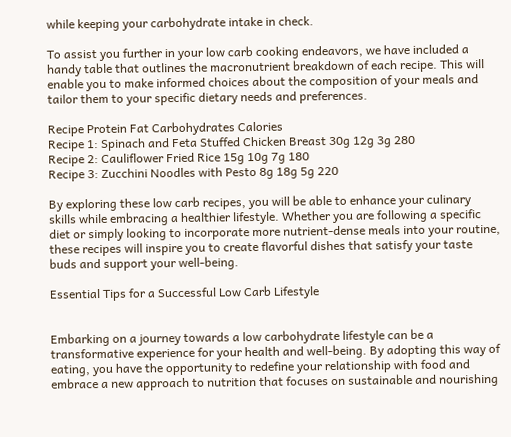while keeping your carbohydrate intake in check.

To assist you further in your low carb cooking endeavors, we have included a handy table that outlines the macronutrient breakdown of each recipe. This will enable you to make informed choices about the composition of your meals and tailor them to your specific dietary needs and preferences.

Recipe Protein Fat Carbohydrates Calories
Recipe 1: Spinach and Feta Stuffed Chicken Breast 30g 12g 3g 280
Recipe 2: Cauliflower Fried Rice 15g 10g 7g 180
Recipe 3: Zucchini Noodles with Pesto 8g 18g 5g 220

By exploring these low carb recipes, you will be able to enhance your culinary skills while embracing a healthier lifestyle. Whether you are following a specific diet or simply looking to incorporate more nutrient-dense meals into your routine, these recipes will inspire you to create flavorful dishes that satisfy your taste buds and support your well-being.

Essential Tips for a Successful Low Carb Lifestyle


Embarking on a journey towards a low carbohydrate lifestyle can be a transformative experience for your health and well-being. By adopting this way of eating, you have the opportunity to redefine your relationship with food and embrace a new approach to nutrition that focuses on sustainable and nourishing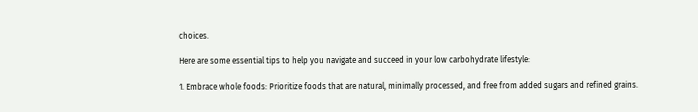choices.

Here are some essential tips to help you navigate and succeed in your low carbohydrate lifestyle:

1. Embrace whole foods: Prioritize foods that are natural, minimally processed, and free from added sugars and refined grains.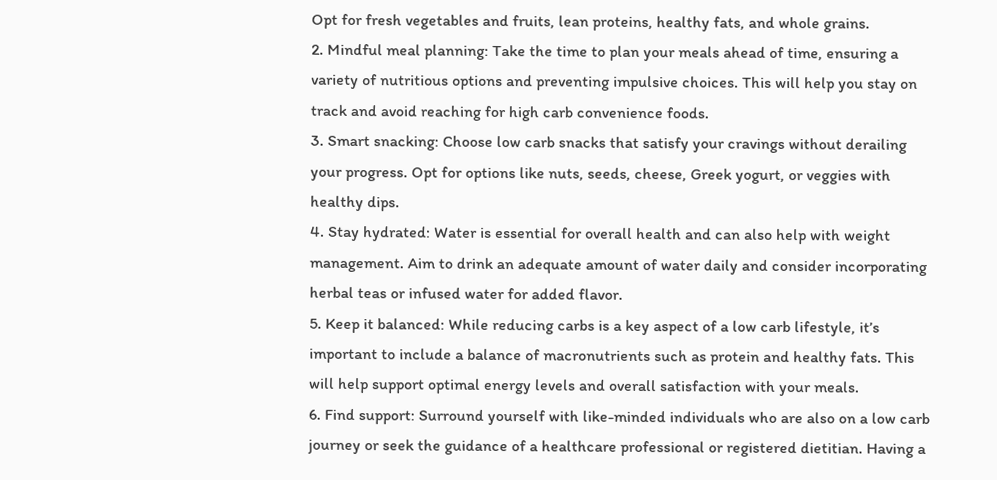Opt for fresh vegetables and fruits, lean proteins, healthy fats, and whole grains.
2. Mindful meal planning: Take the time to plan your meals ahead of time, ensuring a variety of nutritious options and preventing impulsive choices. This will help you stay on track and avoid reaching for high carb convenience foods.
3. Smart snacking: Choose low carb snacks that satisfy your cravings without derailing your progress. Opt for options like nuts, seeds, cheese, Greek yogurt, or veggies with healthy dips.
4. Stay hydrated: Water is essential for overall health and can also help with weight management. Aim to drink an adequate amount of water daily and consider incorporating herbal teas or infused water for added flavor.
5. Keep it balanced: While reducing carbs is a key aspect of a low carb lifestyle, it’s important to include a balance of macronutrients such as protein and healthy fats. This will help support optimal energy levels and overall satisfaction with your meals.
6. Find support: Surround yourself with like-minded individuals who are also on a low carb journey or seek the guidance of a healthcare professional or registered dietitian. Having a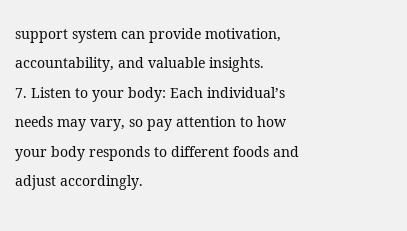support system can provide motivation, accountability, and valuable insights.
7. Listen to your body: Each individual’s needs may vary, so pay attention to how your body responds to different foods and adjust accordingly.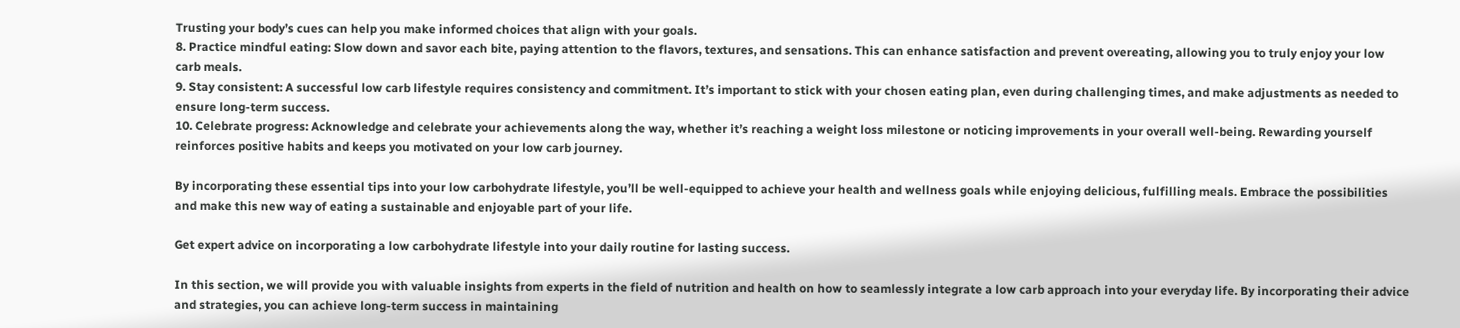Trusting your body’s cues can help you make informed choices that align with your goals.
8. Practice mindful eating: Slow down and savor each bite, paying attention to the flavors, textures, and sensations. This can enhance satisfaction and prevent overeating, allowing you to truly enjoy your low carb meals.
9. Stay consistent: A successful low carb lifestyle requires consistency and commitment. It’s important to stick with your chosen eating plan, even during challenging times, and make adjustments as needed to ensure long-term success.
10. Celebrate progress: Acknowledge and celebrate your achievements along the way, whether it’s reaching a weight loss milestone or noticing improvements in your overall well-being. Rewarding yourself reinforces positive habits and keeps you motivated on your low carb journey.

By incorporating these essential tips into your low carbohydrate lifestyle, you’ll be well-equipped to achieve your health and wellness goals while enjoying delicious, fulfilling meals. Embrace the possibilities and make this new way of eating a sustainable and enjoyable part of your life.

Get expert advice on incorporating a low carbohydrate lifestyle into your daily routine for lasting success.

In this section, we will provide you with valuable insights from experts in the field of nutrition and health on how to seamlessly integrate a low carb approach into your everyday life. By incorporating their advice and strategies, you can achieve long-term success in maintaining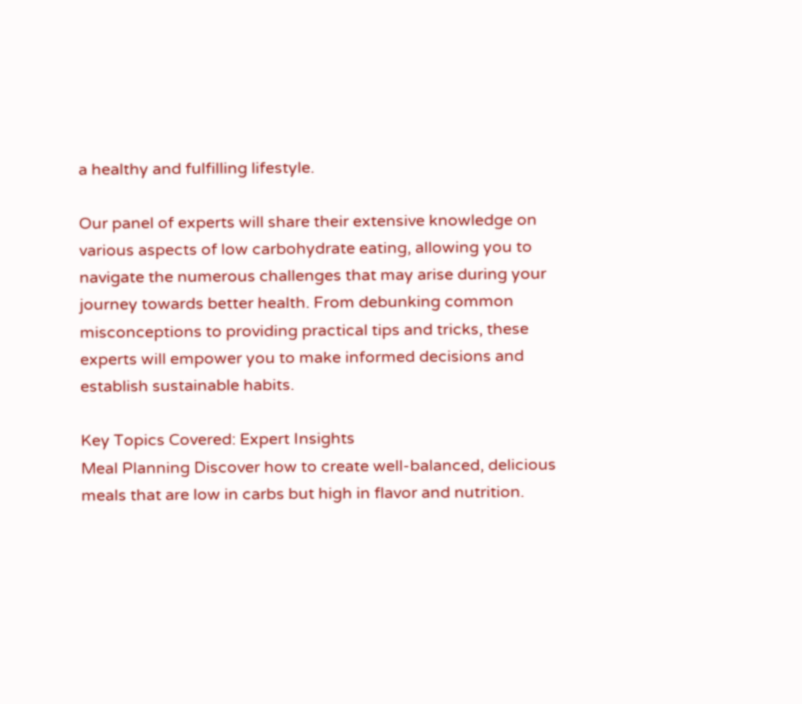a healthy and fulfilling lifestyle.

Our panel of experts will share their extensive knowledge on various aspects of low carbohydrate eating, allowing you to navigate the numerous challenges that may arise during your journey towards better health. From debunking common misconceptions to providing practical tips and tricks, these experts will empower you to make informed decisions and establish sustainable habits.

Key Topics Covered: Expert Insights
Meal Planning Discover how to create well-balanced, delicious meals that are low in carbs but high in flavor and nutrition.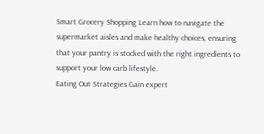Smart Grocery Shopping Learn how to navigate the supermarket aisles and make healthy choices, ensuring that your pantry is stocked with the right ingredients to support your low carb lifestyle.
Eating Out Strategies Gain expert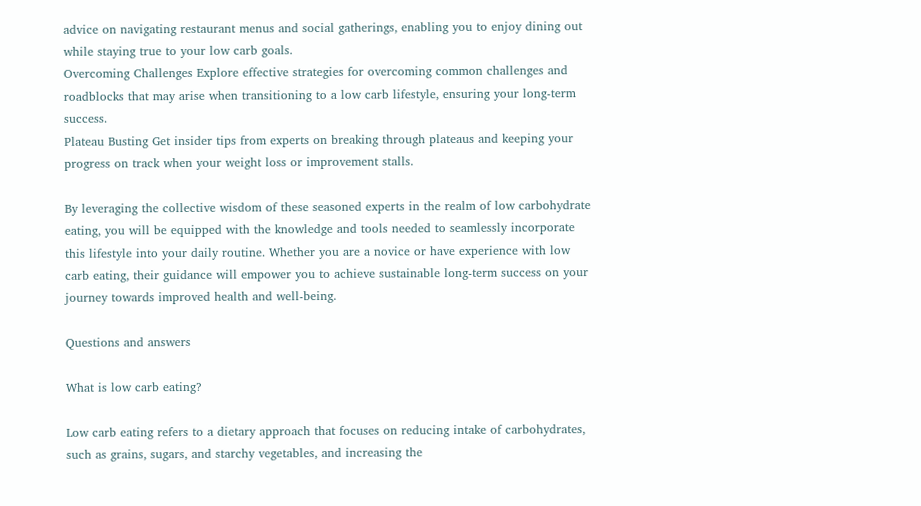advice on navigating restaurant menus and social gatherings, enabling you to enjoy dining out while staying true to your low carb goals.
Overcoming Challenges Explore effective strategies for overcoming common challenges and roadblocks that may arise when transitioning to a low carb lifestyle, ensuring your long-term success.
Plateau Busting Get insider tips from experts on breaking through plateaus and keeping your progress on track when your weight loss or improvement stalls.

By leveraging the collective wisdom of these seasoned experts in the realm of low carbohydrate eating, you will be equipped with the knowledge and tools needed to seamlessly incorporate this lifestyle into your daily routine. Whether you are a novice or have experience with low carb eating, their guidance will empower you to achieve sustainable long-term success on your journey towards improved health and well-being.

Questions and answers

What is low carb eating?

Low carb eating refers to a dietary approach that focuses on reducing intake of carbohydrates, such as grains, sugars, and starchy vegetables, and increasing the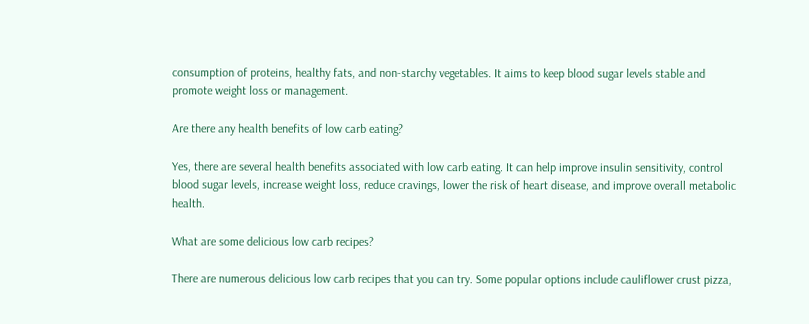consumption of proteins, healthy fats, and non-starchy vegetables. It aims to keep blood sugar levels stable and promote weight loss or management.

Are there any health benefits of low carb eating?

Yes, there are several health benefits associated with low carb eating. It can help improve insulin sensitivity, control blood sugar levels, increase weight loss, reduce cravings, lower the risk of heart disease, and improve overall metabolic health.

What are some delicious low carb recipes?

There are numerous delicious low carb recipes that you can try. Some popular options include cauliflower crust pizza,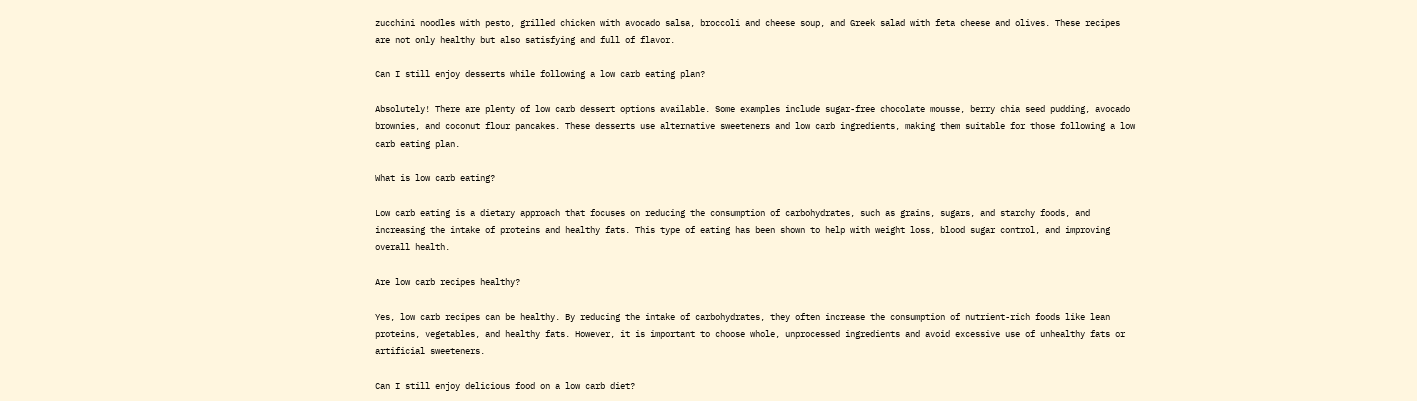zucchini noodles with pesto, grilled chicken with avocado salsa, broccoli and cheese soup, and Greek salad with feta cheese and olives. These recipes are not only healthy but also satisfying and full of flavor.

Can I still enjoy desserts while following a low carb eating plan?

Absolutely! There are plenty of low carb dessert options available. Some examples include sugar-free chocolate mousse, berry chia seed pudding, avocado brownies, and coconut flour pancakes. These desserts use alternative sweeteners and low carb ingredients, making them suitable for those following a low carb eating plan.

What is low carb eating?

Low carb eating is a dietary approach that focuses on reducing the consumption of carbohydrates, such as grains, sugars, and starchy foods, and increasing the intake of proteins and healthy fats. This type of eating has been shown to help with weight loss, blood sugar control, and improving overall health.

Are low carb recipes healthy?

Yes, low carb recipes can be healthy. By reducing the intake of carbohydrates, they often increase the consumption of nutrient-rich foods like lean proteins, vegetables, and healthy fats. However, it is important to choose whole, unprocessed ingredients and avoid excessive use of unhealthy fats or artificial sweeteners.

Can I still enjoy delicious food on a low carb diet?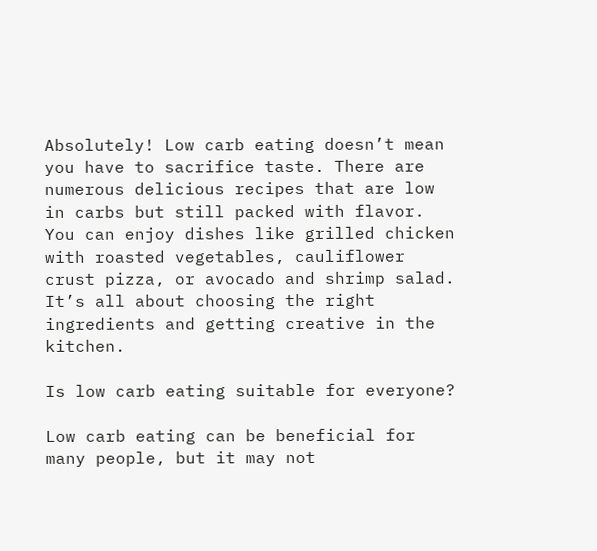Absolutely! Low carb eating doesn’t mean you have to sacrifice taste. There are numerous delicious recipes that are low in carbs but still packed with flavor. You can enjoy dishes like grilled chicken with roasted vegetables, cauliflower crust pizza, or avocado and shrimp salad. It’s all about choosing the right ingredients and getting creative in the kitchen.

Is low carb eating suitable for everyone?

Low carb eating can be beneficial for many people, but it may not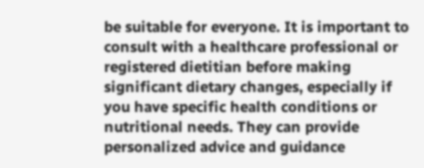be suitable for everyone. It is important to consult with a healthcare professional or registered dietitian before making significant dietary changes, especially if you have specific health conditions or nutritional needs. They can provide personalized advice and guidance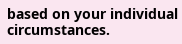based on your individual circumstances.